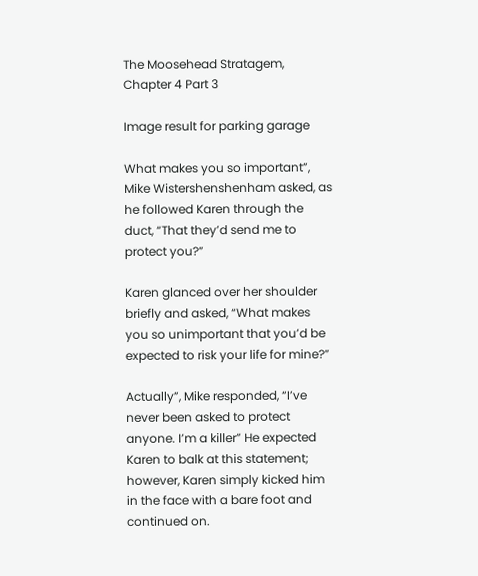The Moosehead Stratagem, Chapter 4 Part 3

Image result for parking garage

What makes you so important”, Mike Wistershenshenham asked, as he followed Karen through the duct, “That they’d send me to protect you?”

Karen glanced over her shoulder briefly and asked, “What makes you so unimportant that you’d be expected to risk your life for mine?”

Actually”, Mike responded, “I’ve never been asked to protect anyone. I’m a killer” He expected Karen to balk at this statement; however, Karen simply kicked him in the face with a bare foot and continued on.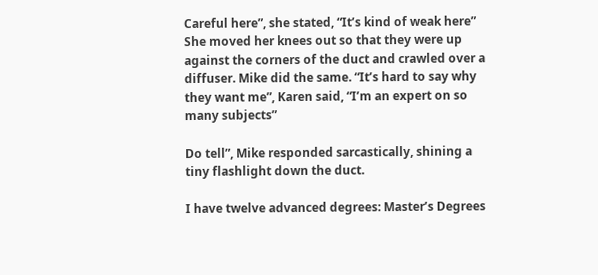Careful here”, she stated, “It’s kind of weak here” She moved her knees out so that they were up against the corners of the duct and crawled over a diffuser. Mike did the same. “It’s hard to say why they want me”, Karen said, “I’m an expert on so many subjects”

Do tell”, Mike responded sarcastically, shining a tiny flashlight down the duct.

I have twelve advanced degrees: Master’s Degrees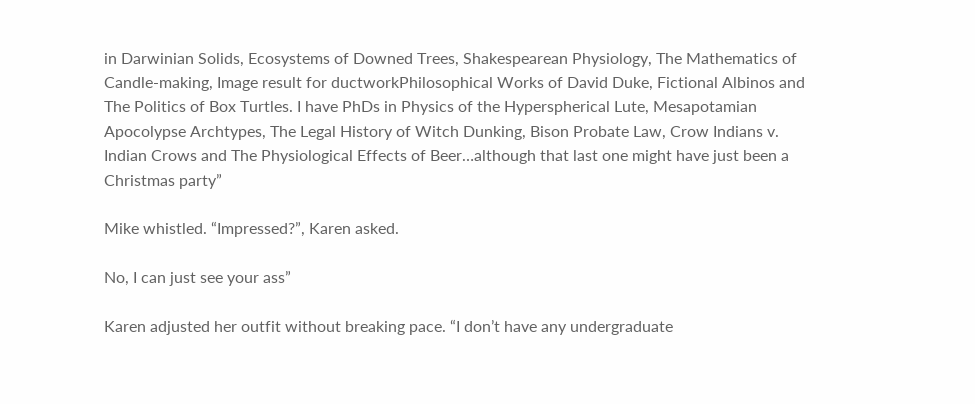in Darwinian Solids, Ecosystems of Downed Trees, Shakespearean Physiology, The Mathematics of Candle-making, Image result for ductworkPhilosophical Works of David Duke, Fictional Albinos and The Politics of Box Turtles. I have PhDs in Physics of the Hyperspherical Lute, Mesapotamian Apocolypse Archtypes, The Legal History of Witch Dunking, Bison Probate Law, Crow Indians v. Indian Crows and The Physiological Effects of Beer…although that last one might have just been a Christmas party”

Mike whistled. “Impressed?”, Karen asked.

No, I can just see your ass”

Karen adjusted her outfit without breaking pace. “I don’t have any undergraduate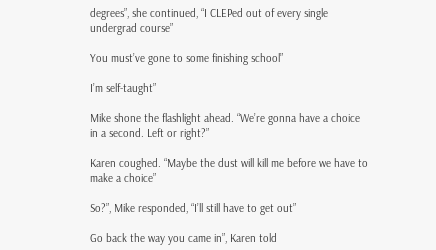degrees”, she continued, “I CLEPed out of every single undergrad course”

You must’ve gone to some finishing school”

I’m self-taught”

Mike shone the flashlight ahead. “We’re gonna have a choice in a second. Left or right?”

Karen coughed. “Maybe the dust will kill me before we have to make a choice”

So?”, Mike responded, “I’ll still have to get out”

Go back the way you came in”, Karen told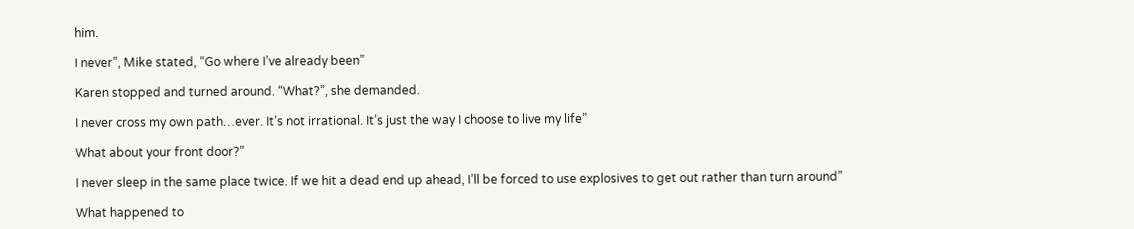him.

I never”, Mike stated, “Go where I’ve already been”

Karen stopped and turned around. “What?”, she demanded.

I never cross my own path…ever. It’s not irrational. It’s just the way I choose to live my life”

What about your front door?”

I never sleep in the same place twice. If we hit a dead end up ahead, I’ll be forced to use explosives to get out rather than turn around”

What happened to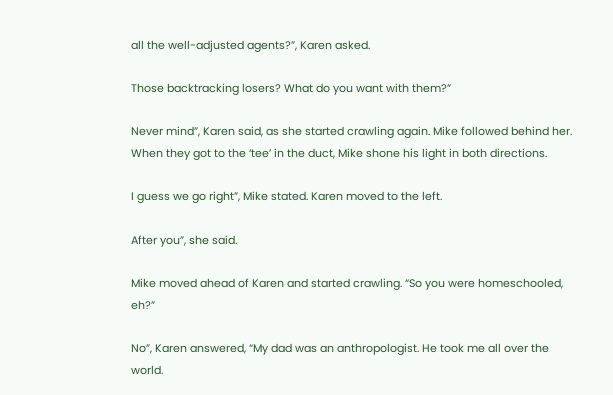all the well-adjusted agents?”, Karen asked.

Those backtracking losers? What do you want with them?”

Never mind”, Karen said, as she started crawling again. Mike followed behind her. When they got to the ‘tee’ in the duct, Mike shone his light in both directions.

I guess we go right”, Mike stated. Karen moved to the left.

After you”, she said.

Mike moved ahead of Karen and started crawling. “So you were homeschooled, eh?”

No”, Karen answered, “My dad was an anthropologist. He took me all over the world.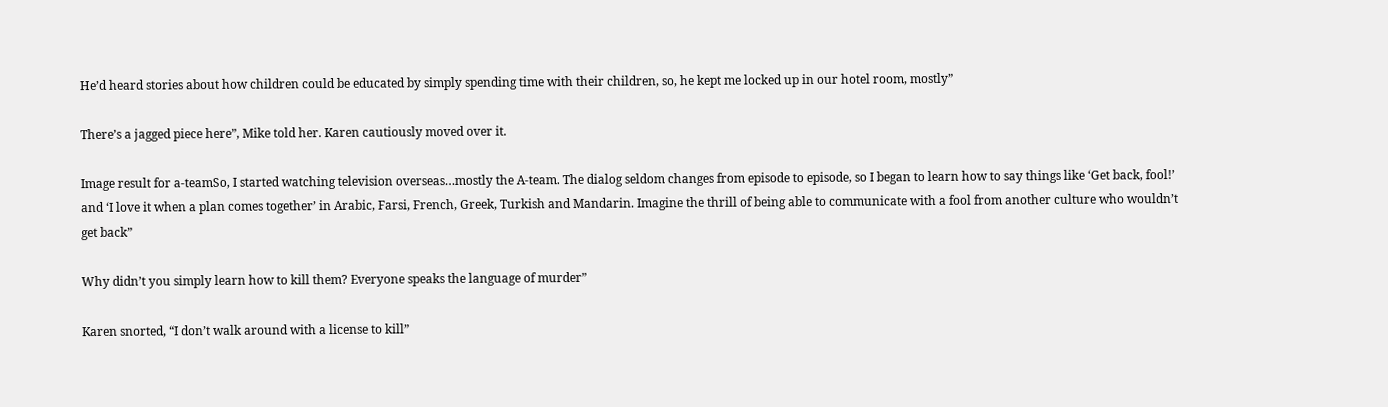He’d heard stories about how children could be educated by simply spending time with their children, so, he kept me locked up in our hotel room, mostly”

There’s a jagged piece here”, Mike told her. Karen cautiously moved over it.

Image result for a-teamSo, I started watching television overseas…mostly the A-team. The dialog seldom changes from episode to episode, so I began to learn how to say things like ‘Get back, fool!’ and ‘I love it when a plan comes together’ in Arabic, Farsi, French, Greek, Turkish and Mandarin. Imagine the thrill of being able to communicate with a fool from another culture who wouldn’t get back”

Why didn’t you simply learn how to kill them? Everyone speaks the language of murder”

Karen snorted, “I don’t walk around with a license to kill”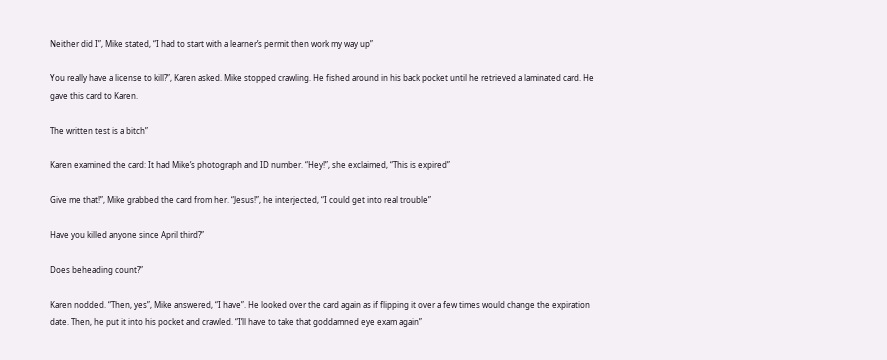Neither did I”, Mike stated, “I had to start with a learner’s permit then work my way up”

You really have a license to kill?”, Karen asked. Mike stopped crawling. He fished around in his back pocket until he retrieved a laminated card. He gave this card to Karen.

The written test is a bitch”

Karen examined the card: It had Mike’s photograph and ID number. “Hey!”, she exclaimed, “This is expired”

Give me that!”, Mike grabbed the card from her. “Jesus!”, he interjected, “I could get into real trouble”

Have you killed anyone since April third?”

Does beheading count?”

Karen nodded. “Then, yes”, Mike answered, “I have”. He looked over the card again as if flipping it over a few times would change the expiration date. Then, he put it into his pocket and crawled. “I’ll have to take that goddamned eye exam again”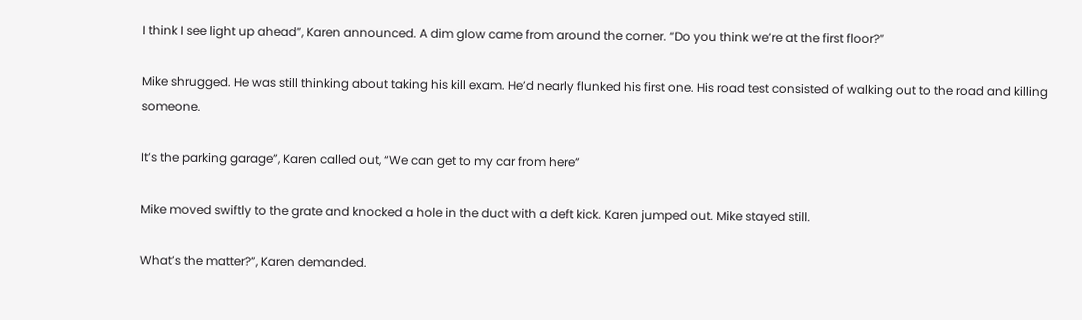I think I see light up ahead”, Karen announced. A dim glow came from around the corner. “Do you think we’re at the first floor?”

Mike shrugged. He was still thinking about taking his kill exam. He’d nearly flunked his first one. His road test consisted of walking out to the road and killing someone.

It’s the parking garage”, Karen called out, “We can get to my car from here”

Mike moved swiftly to the grate and knocked a hole in the duct with a deft kick. Karen jumped out. Mike stayed still.

What’s the matter?”, Karen demanded.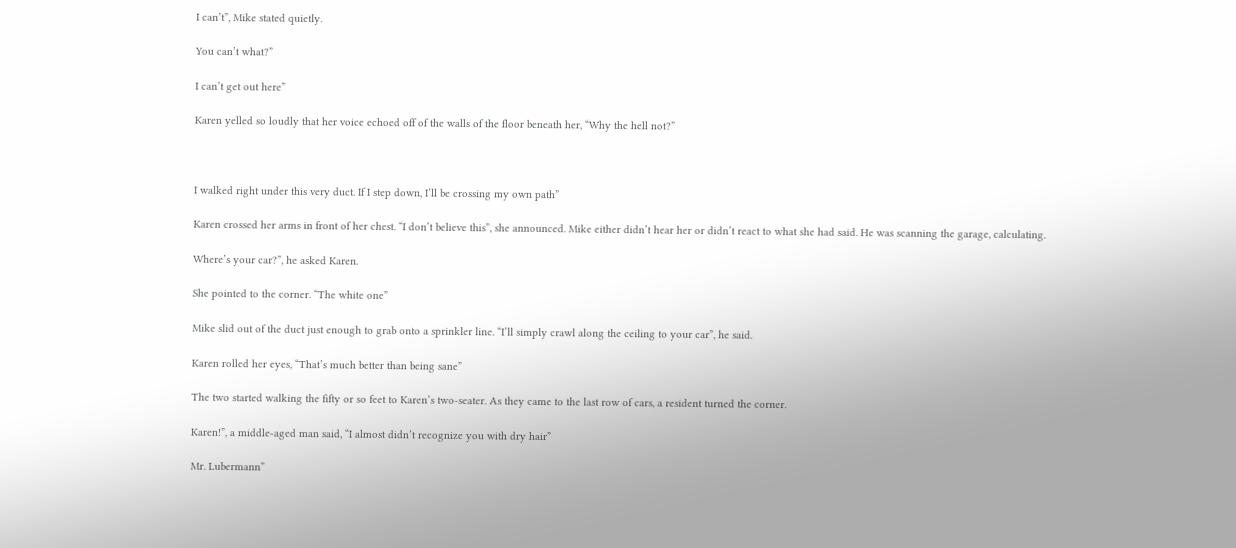I can’t”, Mike stated quietly.

You can’t what?”

I can’t get out here”

Karen yelled so loudly that her voice echoed off of the walls of the floor beneath her, “Why the hell not?”



I walked right under this very duct. If I step down, I’ll be crossing my own path”

Karen crossed her arms in front of her chest. “I don’t believe this”, she announced. Mike either didn’t hear her or didn’t react to what she had said. He was scanning the garage, calculating.

Where’s your car?”, he asked Karen.

She pointed to the corner. “The white one”

Mike slid out of the duct just enough to grab onto a sprinkler line. “I’ll simply crawl along the ceiling to your car”, he said.

Karen rolled her eyes, “That’s much better than being sane”

The two started walking the fifty or so feet to Karen’s two-seater. As they came to the last row of cars, a resident turned the corner.

Karen!”, a middle-aged man said, “I almost didn’t recognize you with dry hair”

Mr. Lubermann”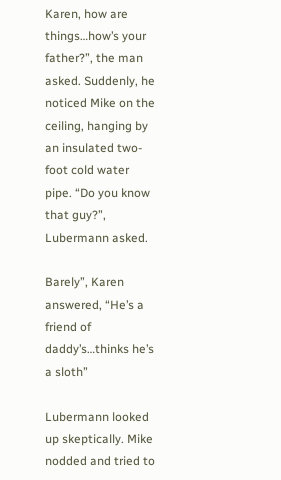Karen, how are things…how’s your father?”, the man asked. Suddenly, he noticed Mike on the ceiling, hanging by an insulated two-foot cold water pipe. “Do you know that guy?”, Lubermann asked.

Barely”, Karen answered, “He’s a friend of daddy’s…thinks he’s a sloth”

Lubermann looked up skeptically. Mike nodded and tried to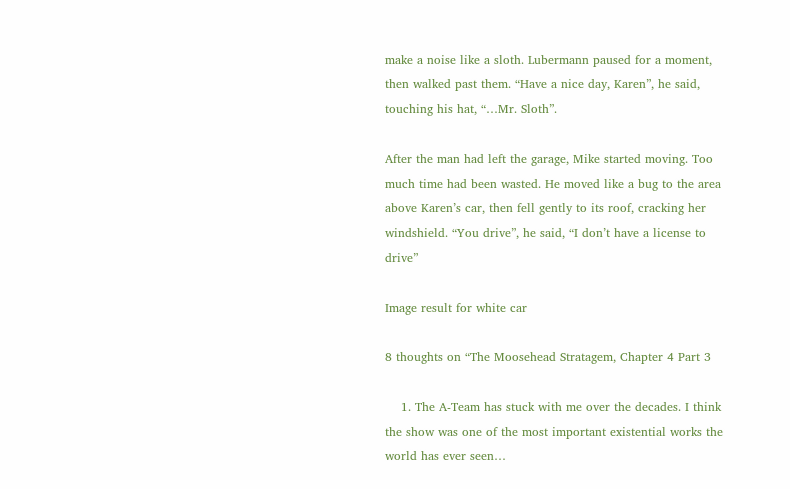make a noise like a sloth. Lubermann paused for a moment, then walked past them. “Have a nice day, Karen”, he said, touching his hat, “…Mr. Sloth”.

After the man had left the garage, Mike started moving. Too much time had been wasted. He moved like a bug to the area above Karen’s car, then fell gently to its roof, cracking her windshield. “You drive”, he said, “I don’t have a license to drive”

Image result for white car

8 thoughts on “The Moosehead Stratagem, Chapter 4 Part 3

    1. The A-Team has stuck with me over the decades. I think the show was one of the most important existential works the world has ever seen…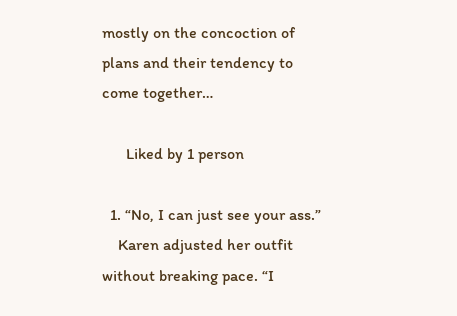mostly on the concoction of plans and their tendency to come together…

      Liked by 1 person

  1. “No, I can just see your ass.”
    Karen adjusted her outfit without breaking pace. “I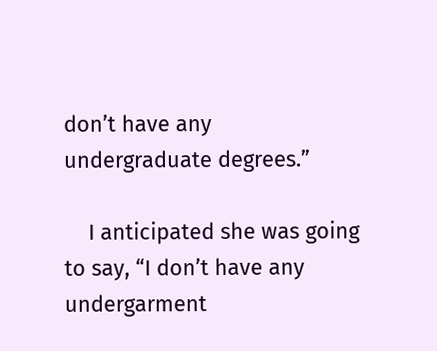don’t have any undergraduate degrees.”

    I anticipated she was going to say, “I don’t have any undergarment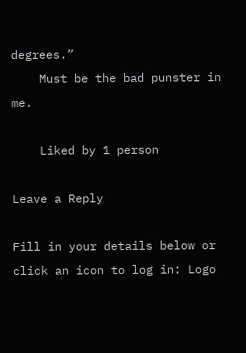degrees.”
    Must be the bad punster in me.

    Liked by 1 person

Leave a Reply

Fill in your details below or click an icon to log in: Logo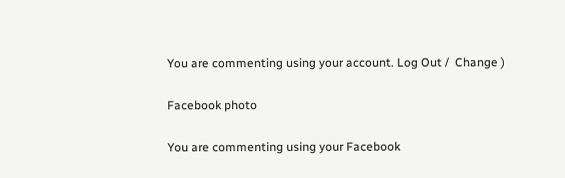You are commenting using your account. Log Out /  Change )

Facebook photo

You are commenting using your Facebook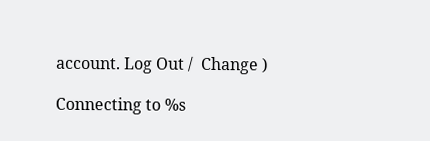account. Log Out /  Change )

Connecting to %s